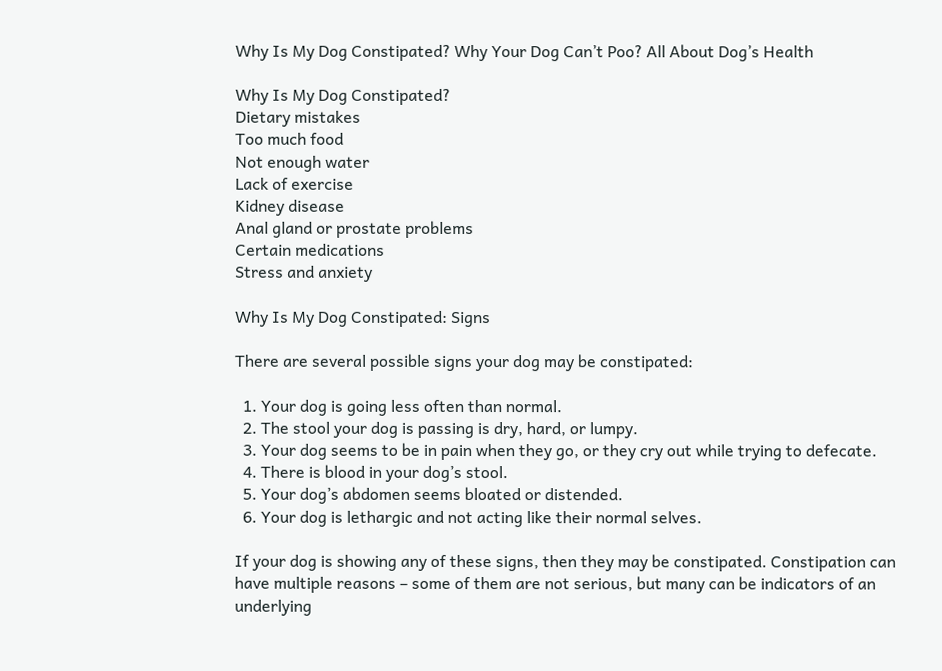Why Is My Dog Constipated? Why Your Dog Can’t Poo? All About Dog’s Health

Why Is My Dog Constipated?
Dietary mistakes
Too much food
Not enough water
Lack of exercise
Kidney disease
Anal gland or prostate problems
Certain medications
Stress and anxiety

Why Is My Dog Constipated: Signs

There are several possible signs your dog may be constipated:

  1. Your dog is going less often than normal.
  2. The stool your dog is passing is dry, hard, or lumpy.
  3. Your dog seems to be in pain when they go, or they cry out while trying to defecate.
  4. There is blood in your dog’s stool.
  5. Your dog’s abdomen seems bloated or distended.
  6. Your dog is lethargic and not acting like their normal selves.

If your dog is showing any of these signs, then they may be constipated. Constipation can have multiple reasons – some of them are not serious, but many can be indicators of an underlying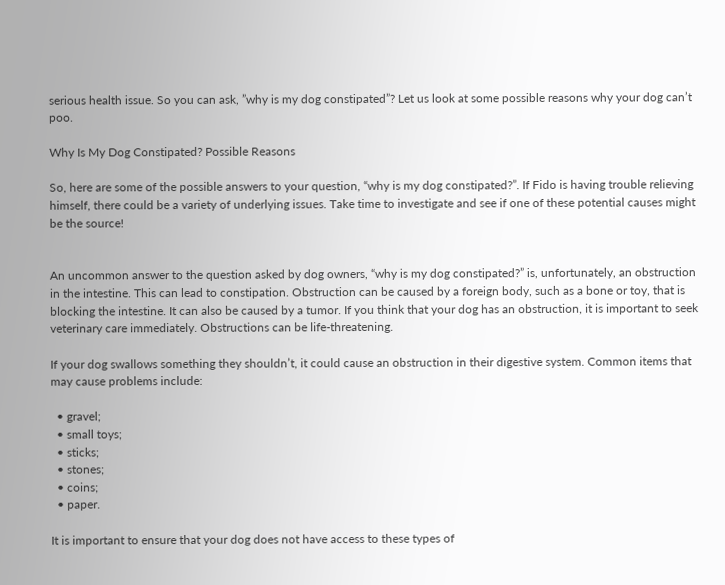serious health issue. So you can ask, ”why is my dog constipated”? Let us look at some possible reasons why your dog can’t poo.

Why Is My Dog Constipated? Possible Reasons

So, here are some of the possible answers to your question, “why is my dog constipated?”. If Fido is having trouble relieving himself, there could be a variety of underlying issues. Take time to investigate and see if one of these potential causes might be the source!


An uncommon answer to the question asked by dog owners, “why is my dog constipated?” is, unfortunately, an obstruction in the intestine. This can lead to constipation. Obstruction can be caused by a foreign body, such as a bone or toy, that is blocking the intestine. It can also be caused by a tumor. If you think that your dog has an obstruction, it is important to seek veterinary care immediately. Obstructions can be life-threatening.

If your dog swallows something they shouldn’t, it could cause an obstruction in their digestive system. Common items that may cause problems include:

  • gravel;
  • small toys;
  • sticks;
  • stones;
  • coins;
  • paper.

It is important to ensure that your dog does not have access to these types of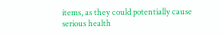items, as they could potentially cause serious health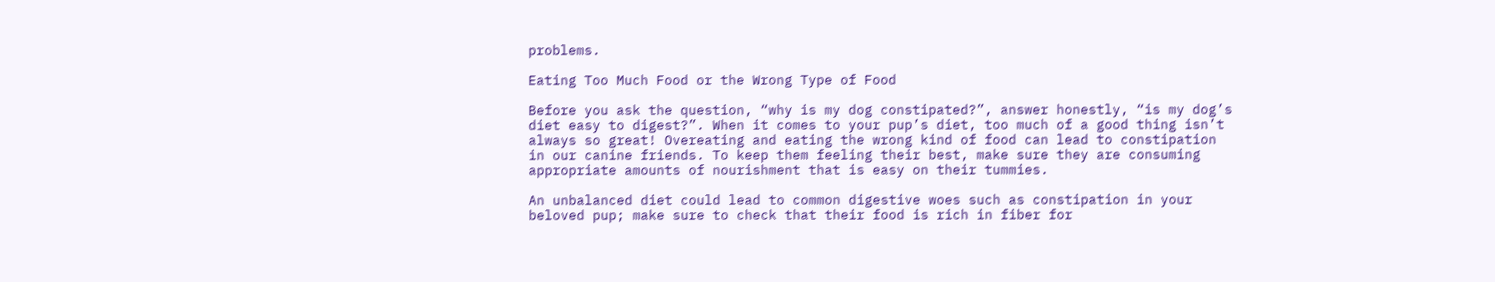problems.

Eating Too Much Food or the Wrong Type of Food

Before you ask the question, “why is my dog constipated?”, answer honestly, “is my dog’s diet easy to digest?”. When it comes to your pup’s diet, too much of a good thing isn’t always so great! Overeating and eating the wrong kind of food can lead to constipation in our canine friends. To keep them feeling their best, make sure they are consuming appropriate amounts of nourishment that is easy on their tummies.

An unbalanced diet could lead to common digestive woes such as constipation in your beloved pup; make sure to check that their food is rich in fiber for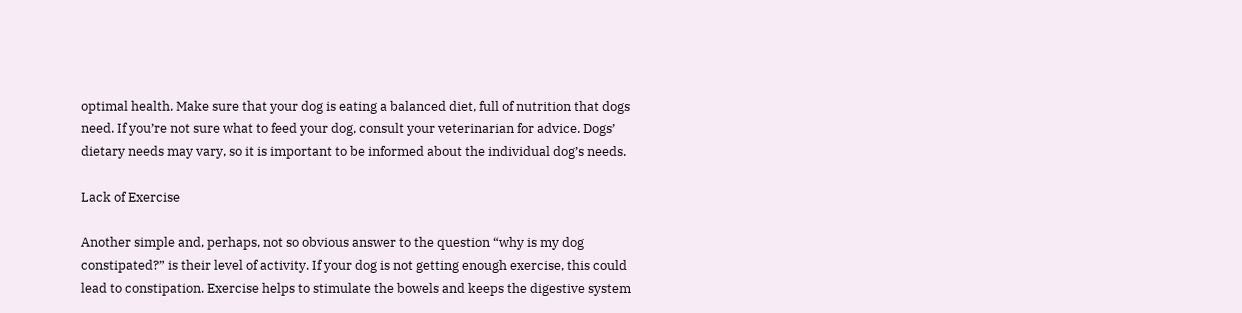optimal health. Make sure that your dog is eating a balanced diet, full of nutrition that dogs need. If you’re not sure what to feed your dog, consult your veterinarian for advice. Dogs’ dietary needs may vary, so it is important to be informed about the individual dog’s needs.

Lack of Exercise

Another simple and, perhaps, not so obvious answer to the question “why is my dog constipated?” is their level of activity. If your dog is not getting enough exercise, this could lead to constipation. Exercise helps to stimulate the bowels and keeps the digestive system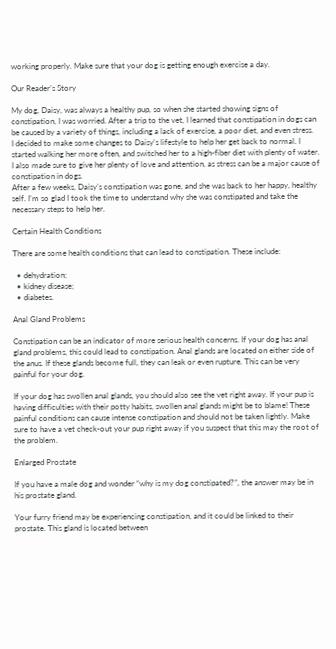working properly. Make sure that your dog is getting enough exercise a day.

Our Reader’s Story

My dog, Daisy, was always a healthy pup, so when she started showing signs of constipation, I was worried. After a trip to the vet, I learned that constipation in dogs can be caused by a variety of things, including a lack of exercise, a poor diet, and even stress.
I decided to make some changes to Daisy’s lifestyle to help her get back to normal. I started walking her more often, and switched her to a high-fiber diet with plenty of water. I also made sure to give her plenty of love and attention, as stress can be a major cause of constipation in dogs.
After a few weeks, Daisy’s constipation was gone, and she was back to her happy, healthy self. I’m so glad I took the time to understand why she was constipated and take the necessary steps to help her.

Certain Health Conditions

There are some health conditions that can lead to constipation. These include:

  • dehydration;
  • kidney disease;
  • diabetes.

Anal Gland Problems

Constipation can be an indicator of more serious health concerns. If your dog has anal gland problems, this could lead to constipation. Anal glands are located on either side of the anus. If these glands become full, they can leak or even rupture. This can be very painful for your dog.

If your dog has swollen anal glands, you should also see the vet right away. If your pup is having difficulties with their potty habits, swollen anal glands might be to blame! These painful conditions can cause intense constipation and should not be taken lightly. Make sure to have a vet check-out your pup right away if you suspect that this may the root of the problem.

Enlarged Prostate

If you have a male dog and wonder “why is my dog constipated?”, the answer may be in his prostate gland.

Your furry friend may be experiencing constipation, and it could be linked to their prostate. This gland is located between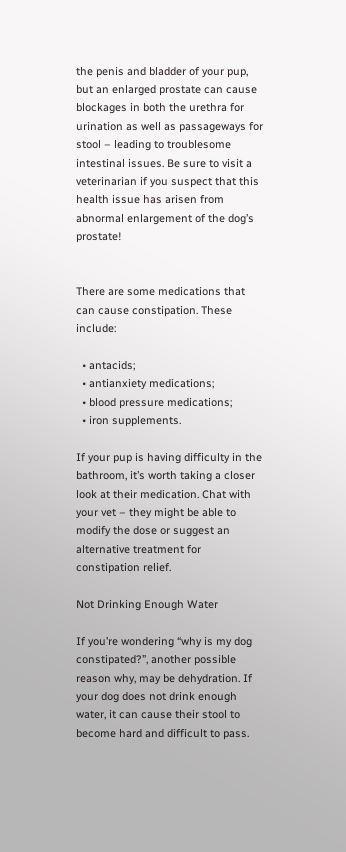the penis and bladder of your pup, but an enlarged prostate can cause blockages in both the urethra for urination as well as passageways for stool – leading to troublesome intestinal issues. Be sure to visit a veterinarian if you suspect that this health issue has arisen from abnormal enlargement of the dog’s prostate!


There are some medications that can cause constipation. These include:

  • antacids;
  • antianxiety medications;
  • blood pressure medications;
  • iron supplements.

If your pup is having difficulty in the bathroom, it’s worth taking a closer look at their medication. Chat with your vet – they might be able to modify the dose or suggest an alternative treatment for constipation relief.

Not Drinking Enough Water

If you’re wondering “why is my dog constipated?”, another possible reason why, may be dehydration. If your dog does not drink enough water, it can cause their stool to become hard and difficult to pass.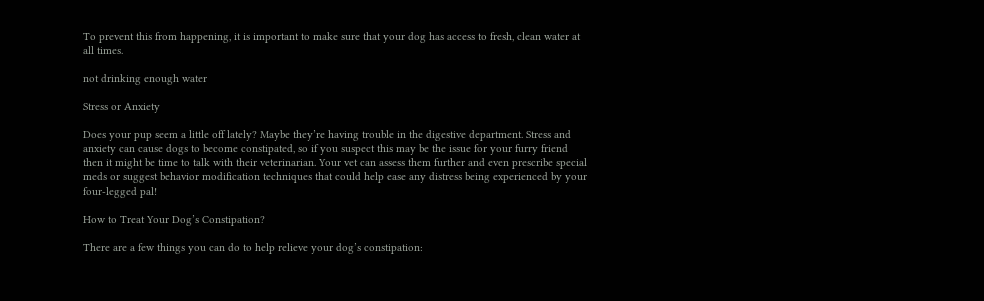To prevent this from happening, it is important to make sure that your dog has access to fresh, clean water at all times.

not drinking enough water

Stress or Anxiety

Does your pup seem a little off lately? Maybe they’re having trouble in the digestive department. Stress and anxiety can cause dogs to become constipated, so if you suspect this may be the issue for your furry friend then it might be time to talk with their veterinarian. Your vet can assess them further and even prescribe special meds or suggest behavior modification techniques that could help ease any distress being experienced by your four-legged pal!

How to Treat Your Dog’s Constipation?

There are a few things you can do to help relieve your dog’s constipation: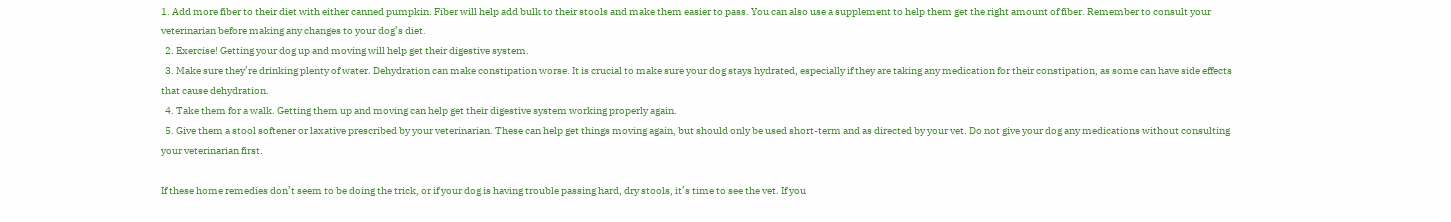1. Add more fiber to their diet with either canned pumpkin. Fiber will help add bulk to their stools and make them easier to pass. You can also use a supplement to help them get the right amount of fiber. Remember to consult your veterinarian before making any changes to your dog’s diet.
  2. Exercise! Getting your dog up and moving will help get their digestive system.
  3. Make sure they’re drinking plenty of water. Dehydration can make constipation worse. It is crucial to make sure your dog stays hydrated, especially if they are taking any medication for their constipation, as some can have side effects that cause dehydration.
  4. Take them for a walk. Getting them up and moving can help get their digestive system working properly again.
  5. Give them a stool softener or laxative prescribed by your veterinarian. These can help get things moving again, but should only be used short-term and as directed by your vet. Do not give your dog any medications without consulting your veterinarian first.

If these home remedies don’t seem to be doing the trick, or if your dog is having trouble passing hard, dry stools, it’s time to see the vet. If you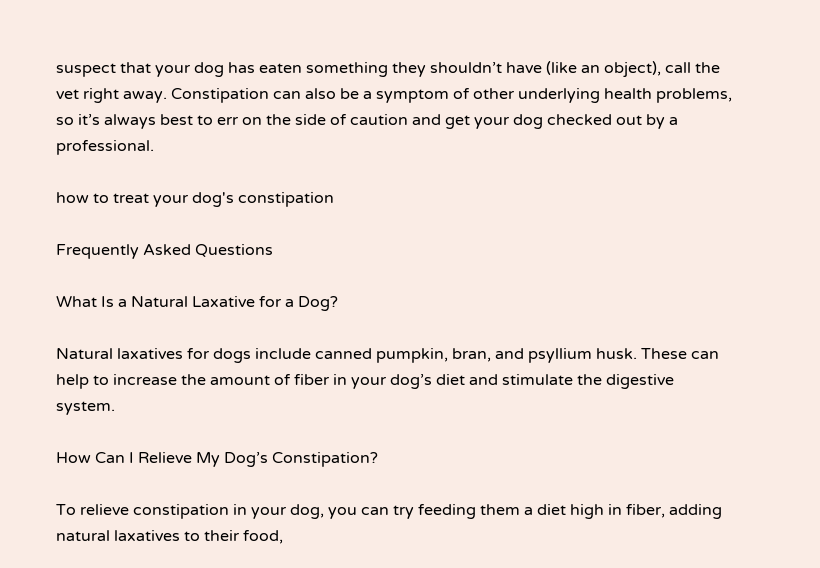suspect that your dog has eaten something they shouldn’t have (like an object), call the vet right away. Constipation can also be a symptom of other underlying health problems, so it’s always best to err on the side of caution and get your dog checked out by a professional.

how to treat your dog's constipation

Frequently Asked Questions

What Is a Natural Laxative for a Dog?

Natural laxatives for dogs include canned pumpkin, bran, and psyllium husk. These can help to increase the amount of fiber in your dog’s diet and stimulate the digestive system.

How Can I Relieve My Dog’s Constipation?

To relieve constipation in your dog, you can try feeding them a diet high in fiber, adding natural laxatives to their food,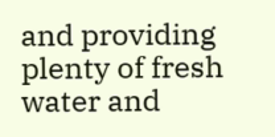and providing plenty of fresh water and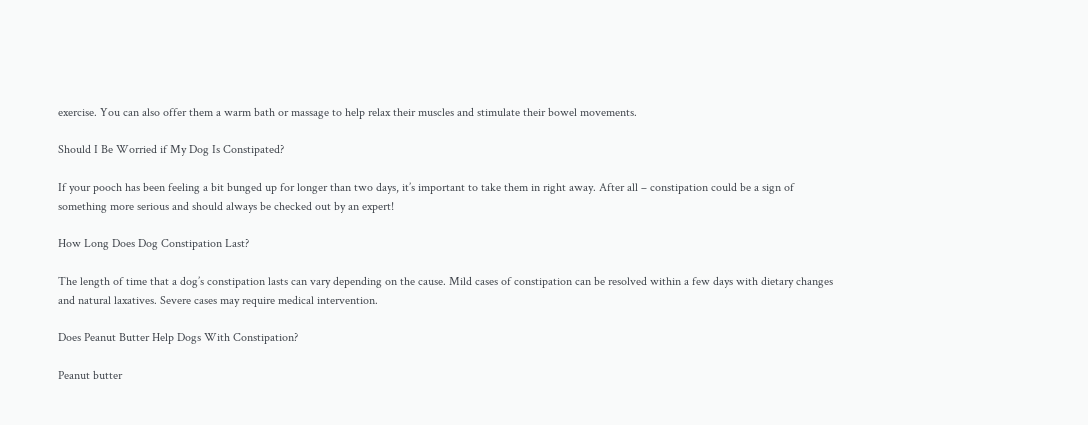exercise. You can also offer them a warm bath or massage to help relax their muscles and stimulate their bowel movements.

Should I Be Worried if My Dog Is Constipated?

If your pooch has been feeling a bit bunged up for longer than two days, it’s important to take them in right away. After all – constipation could be a sign of something more serious and should always be checked out by an expert!

How Long Does Dog Constipation Last?

The length of time that a dog’s constipation lasts can vary depending on the cause. Mild cases of constipation can be resolved within a few days with dietary changes and natural laxatives. Severe cases may require medical intervention.

Does Peanut Butter Help Dogs With Constipation?

Peanut butter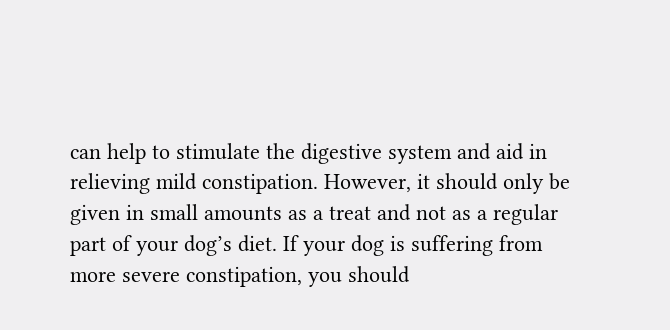can help to stimulate the digestive system and aid in relieving mild constipation. However, it should only be given in small amounts as a treat and not as a regular part of your dog’s diet. If your dog is suffering from more severe constipation, you should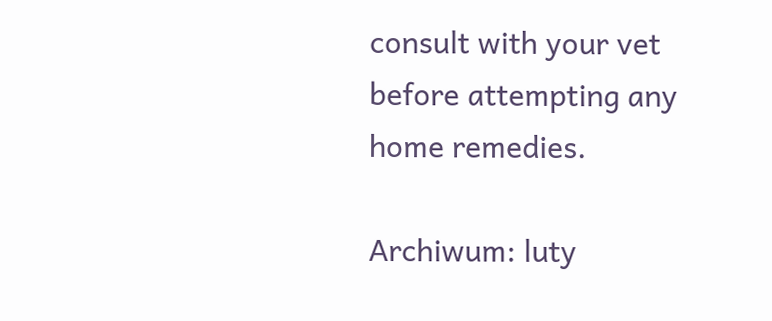consult with your vet before attempting any home remedies.

Archiwum: luty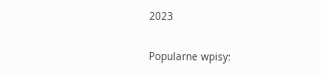2023

Popularne wpisy: